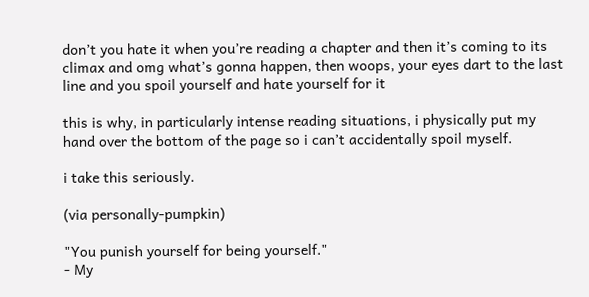don’t you hate it when you’re reading a chapter and then it’s coming to its climax and omg what’s gonna happen, then woops, your eyes dart to the last line and you spoil yourself and hate yourself for it

this is why, in particularly intense reading situations, i physically put my hand over the bottom of the page so i can’t accidentally spoil myself.

i take this seriously.

(via personally-pumpkin)

"You punish yourself for being yourself."
- My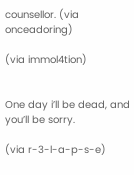counsellor. (via onceadoring)

(via immol4tion)


One day i’ll be dead, and you’ll be sorry.

(via r-3-l-a-p-s-e)